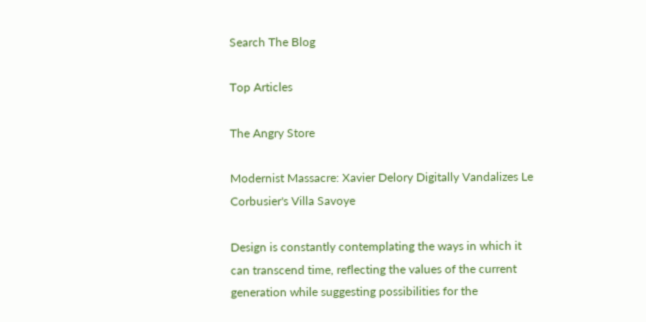Search The Blog

Top Articles

The Angry Store

Modernist Massacre: Xavier Delory Digitally Vandalizes Le Corbusier's Villa Savoye

Design is constantly contemplating the ways in which it can transcend time, reflecting the values of the current generation while suggesting possibilities for the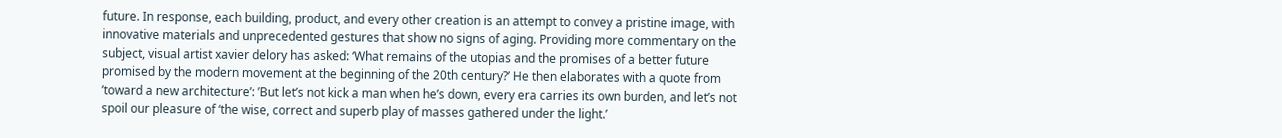future. In response, each building, product, and every other creation is an attempt to convey a pristine image, with innovative materials and unprecedented gestures that show no signs of aging. Providing more commentary on the subject, visual artist xavier delory has asked: ‘What remains of the utopias and the promises of a better future promised by the modern movement at the beginning of the 20th century?’ He then elaborates with a quote from ’toward a new architecture’: ’But let’s not kick a man when he’s down, every era carries its own burden, and let’s not spoil our pleasure of ‘the wise, correct and superb play of masses gathered under the light.’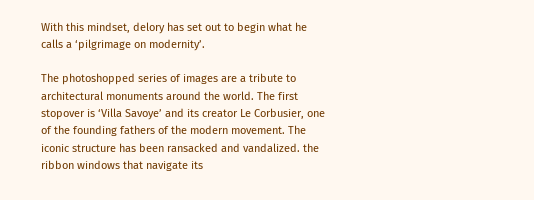With this mindset, delory has set out to begin what he calls a ‘pilgrimage on modernity’.

The photoshopped series of images are a tribute to architectural monuments around the world. The first stopover is ‘Villa Savoye’ and its creator Le Corbusier, one of the founding fathers of the modern movement. The iconic structure has been ransacked and vandalized. the ribbon windows that navigate its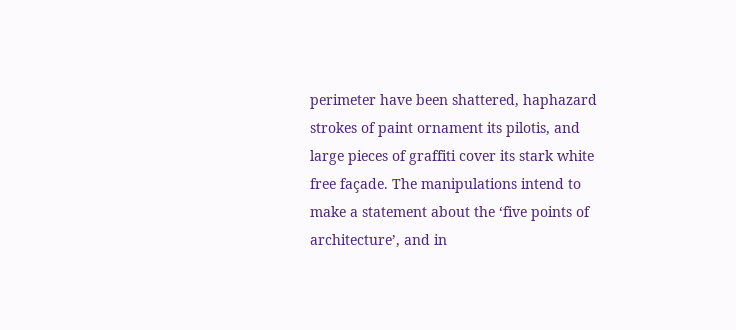perimeter have been shattered, haphazard strokes of paint ornament its pilotis, and large pieces of graffiti cover its stark white free façade. The manipulations intend to make a statement about the ‘five points of architecture’, and in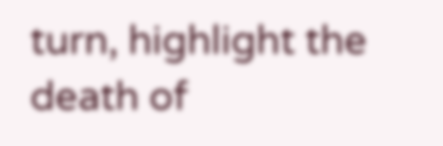turn, highlight the death of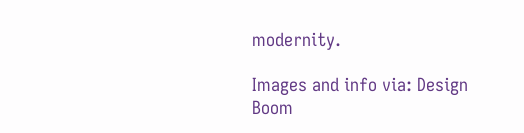modernity.

Images and info via: Design Boom